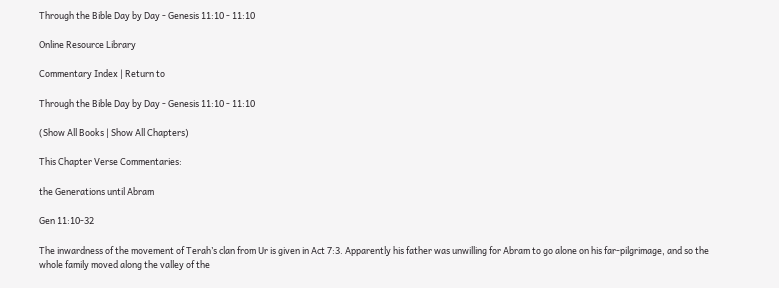Through the Bible Day by Day - Genesis 11:10 - 11:10

Online Resource Library

Commentary Index | Return to

Through the Bible Day by Day - Genesis 11:10 - 11:10

(Show All Books | Show All Chapters)

This Chapter Verse Commentaries:

the Generations until Abram

Gen 11:10-32

The inwardness of the movement of Terah’s clan from Ur is given in Act 7:3. Apparently his father was unwilling for Abram to go alone on his far-pilgrimage, and so the whole family moved along the valley of the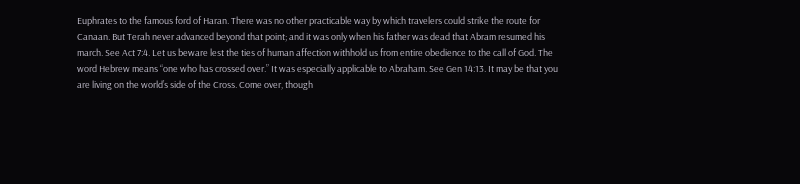Euphrates to the famous ford of Haran. There was no other practicable way by which travelers could strike the route for Canaan. But Terah never advanced beyond that point; and it was only when his father was dead that Abram resumed his march. See Act 7:4. Let us beware lest the ties of human affection withhold us from entire obedience to the call of God. The word Hebrew means “one who has crossed over.” It was especially applicable to Abraham. See Gen 14:13. It may be that you are living on the world’s side of the Cross. Come over, though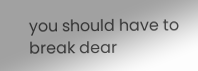you should have to break dear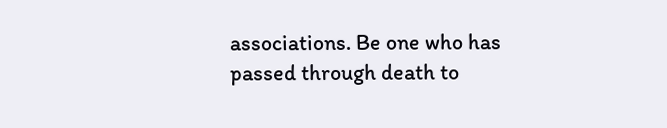associations. Be one who has passed through death to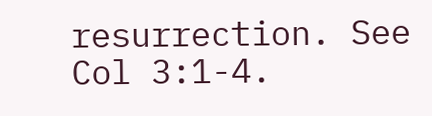resurrection. See Col 3:1-4.